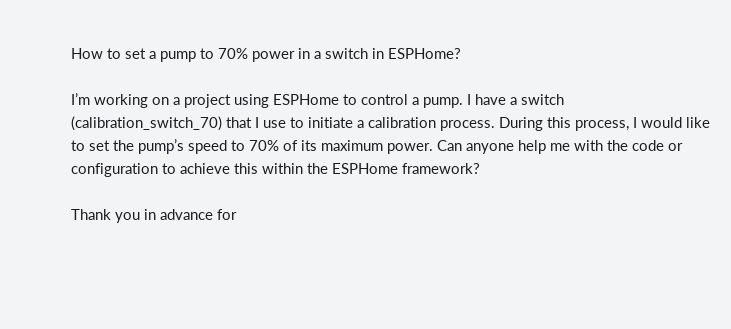How to set a pump to 70% power in a switch in ESPHome?

I’m working on a project using ESPHome to control a pump. I have a switch (calibration_switch_70) that I use to initiate a calibration process. During this process, I would like to set the pump’s speed to 70% of its maximum power. Can anyone help me with the code or configuration to achieve this within the ESPHome framework?

Thank you in advance for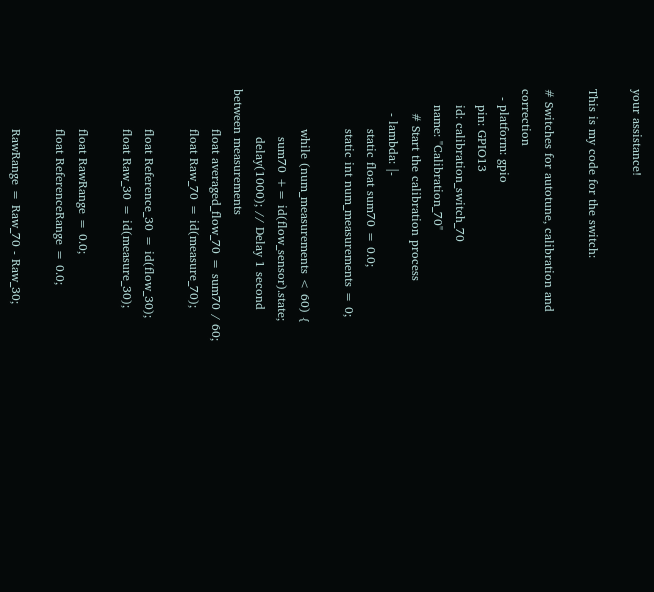your assistance!

This is my code for the switch:

# Switches for autotune, calibration and correction
  - platform: gpio
    pin: GPIO13
    id: calibration_switch_70
    name: "Calibration_70"
      # Start the calibration process
      - lambda: |-
          static float sum70 = 0.0;
          static int num_measurements = 0;

          while (num_measurements < 60) {
            sum70 += id(flow_sensor).state;
            delay(1000); // Delay 1 second between measurements
          float averaged_flow_70 = sum70 / 60;
          float Raw_70 = id(measure_70);

          float Reference_30 = id(flow_30);
          float Raw_30 = id(measure_30);

          float RawRange = 0.0;
          float ReferenceRange = 0.0;

          RawRange = Raw_70 - Raw_30;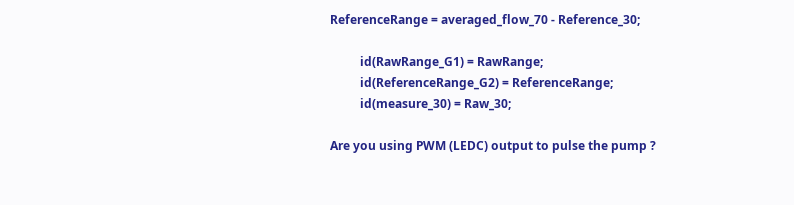ReferenceRange = averaged_flow_70 - Reference_30;

          id(RawRange_G1) = RawRange;
          id(ReferenceRange_G2) = ReferenceRange;
          id(measure_30) = Raw_30;

Are you using PWM (LEDC) output to pulse the pump ?